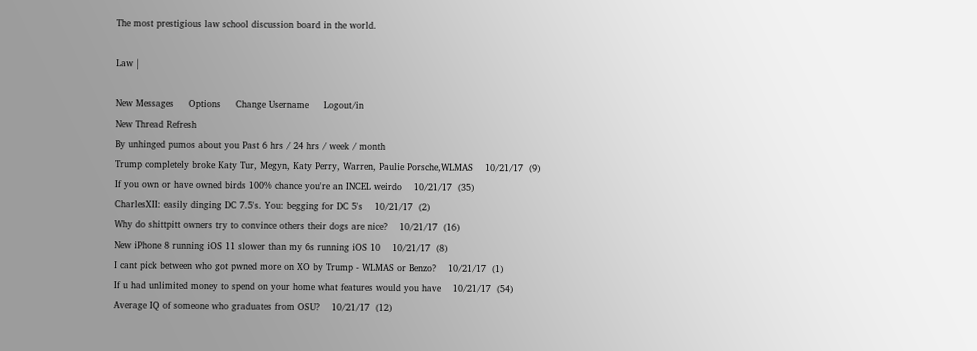The most prestigious law school discussion board in the world.

Law |

New Messages     Options     Change Username     Logout/in
New Thread Refresh
By unhinged pumos about you Past 6 hrs / 24 hrs / week / month
Trump completely broke Katy Tur, Megyn, Katy Perry, Warren, Paulie Porsche,WLMAS    10/21/17  (9)
If you own or have owned birds 100% chance you're an INCEL weirdo    10/21/17  (35)
CharlesXII: easily dinging DC 7.5's. You: begging for DC 5's    10/21/17  (2)
Why do shittpitt owners try to convince others their dogs are nice?    10/21/17  (16)
New iPhone 8 running iOS 11 slower than my 6s running iOS 10    10/21/17  (8)
I cant pick between who got pwned more on XO by Trump - WLMAS or Benzo?    10/21/17  (1)
If u had unlimited money to spend on your home what features would you have    10/21/17  (54)
Average IQ of someone who graduates from OSU?    10/21/17  (12)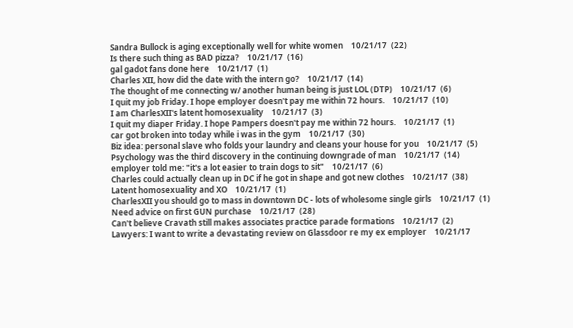Sandra Bullock is aging exceptionally well for white women    10/21/17  (22)
Is there such thing as BAD pizza?    10/21/17  (16)
gal gadot fans done here    10/21/17  (1)
Charles XII, how did the date with the intern go?    10/21/17  (14)
The thought of me connecting w/ another human being is just LOL (DTP)    10/21/17  (6)
I quit my job Friday. I hope employer doesn't pay me within 72 hours.    10/21/17  (10)
I am CharlesXII's latent homosexuality    10/21/17  (3)
I quit my diaper Friday. I hope Pampers doesn't pay me within 72 hours.    10/21/17  (1)
car got broken into today while i was in the gym    10/21/17  (30)
Biz idea: personal slave who folds your laundry and cleans your house for you    10/21/17  (5)
Psychology was the third discovery in the continuing downgrade of man    10/21/17  (14)
employer told me: "it's a lot easier to train dogs to sit"    10/21/17  (6)
Charles could actually clean up in DC if he got in shape and got new clothes    10/21/17  (38)
Latent homosexuality and XO    10/21/17  (1)
CharlesXII you should go to mass in downtown DC - lots of wholesome single girls    10/21/17  (1)
Need advice on first GUN purchase    10/21/17  (28)
Can't believe Cravath still makes associates practice parade formations    10/21/17  (2)
Lawyers: I want to write a devastating review on Glassdoor re my ex employer    10/21/17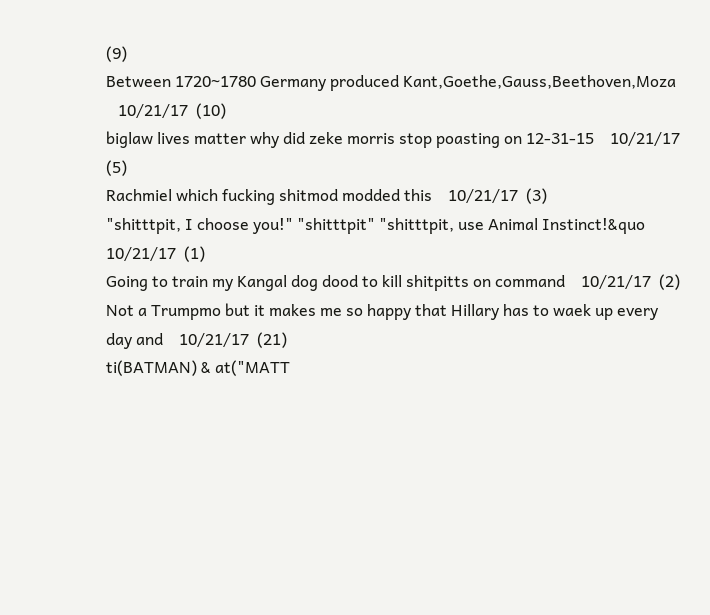(9)
Between 1720~1780 Germany produced Kant,Goethe,Gauss,Beethoven,Moza
   10/21/17  (10)
biglaw lives matter why did zeke morris stop poasting on 12-31-15    10/21/17  (5)
Rachmiel which fucking shitmod modded this    10/21/17  (3)
"shitttpit, I choose you!" "shitttpit" "shitttpit, use Animal Instinct!&quo    10/21/17  (1)
Going to train my Kangal dog dood to kill shitpitts on command    10/21/17  (2)
Not a Trumpmo but it makes me so happy that Hillary has to waek up every day and    10/21/17  (21)
ti(BATMAN) & at("MATT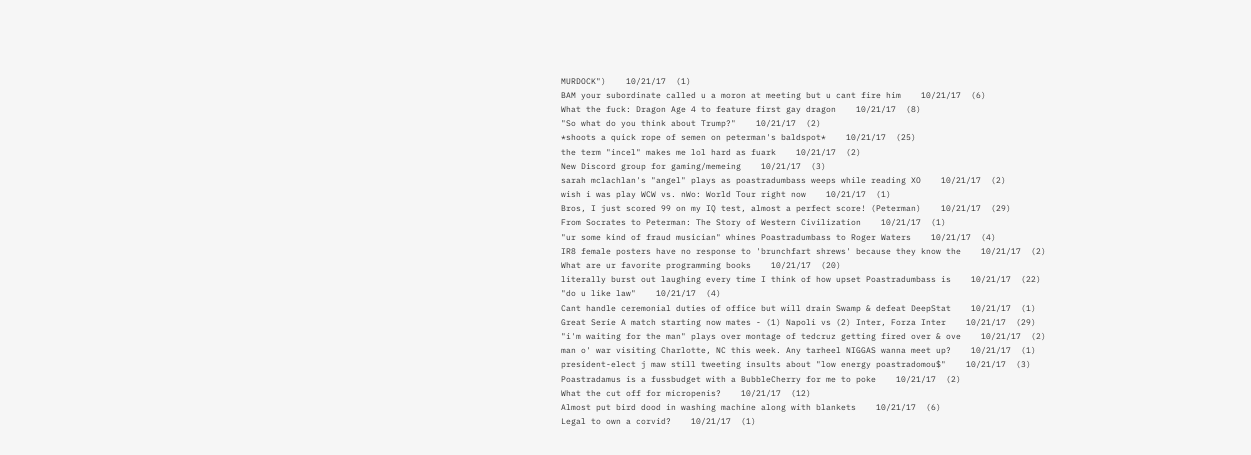MURDOCK")    10/21/17  (1)
BAM your subordinate called u a moron at meeting but u cant fire him    10/21/17  (6)
What the fuck: Dragon Age 4 to feature first gay dragon    10/21/17  (8)
"So what do you think about Trump?"    10/21/17  (2)
*shoots a quick rope of semen on peterman's baldspot*    10/21/17  (25)
the term "incel" makes me lol hard as fuark    10/21/17  (2)
New Discord group for gaming/memeing    10/21/17  (3)
sarah mclachlan's "angel" plays as poastradumbass weeps while reading XO    10/21/17  (2)
wish i was play WCW vs. nWo: World Tour right now    10/21/17  (1)
Bros, I just scored 99 on my IQ test, almost a perfect score! (Peterman)    10/21/17  (29)
From Socrates to Peterman: The Story of Western Civilization    10/21/17  (1)
"ur some kind of fraud musician" whines Poastradumbass to Roger Waters    10/21/17  (4)
IR8 female posters have no response to 'brunchfart shrews' because they know the    10/21/17  (2)
What are ur favorite programming books    10/21/17  (20)
literally burst out laughing every time I think of how upset Poastradumbass is    10/21/17  (22)
"do u like law"    10/21/17  (4)
Cant handle ceremonial duties of office but will drain Swamp & defeat DeepStat    10/21/17  (1)
Great Serie A match starting now mates - (1) Napoli vs (2) Inter, Forza Inter    10/21/17  (29)
"i'm waiting for the man" plays over montage of tedcruz getting fired over & ove    10/21/17  (2)
man o' war visiting Charlotte, NC this week. Any tarheel NIGGAS wanna meet up?    10/21/17  (1)
president-elect j maw still tweeting insults about "low energy poastradomou$"    10/21/17  (3)
Poastradamus is a fussbudget with a BubbleCherry for me to poke    10/21/17  (2)
What the cut off for micropenis?    10/21/17  (12)
Almost put bird dood in washing machine along with blankets    10/21/17  (6)
Legal to own a corvid?    10/21/17  (1)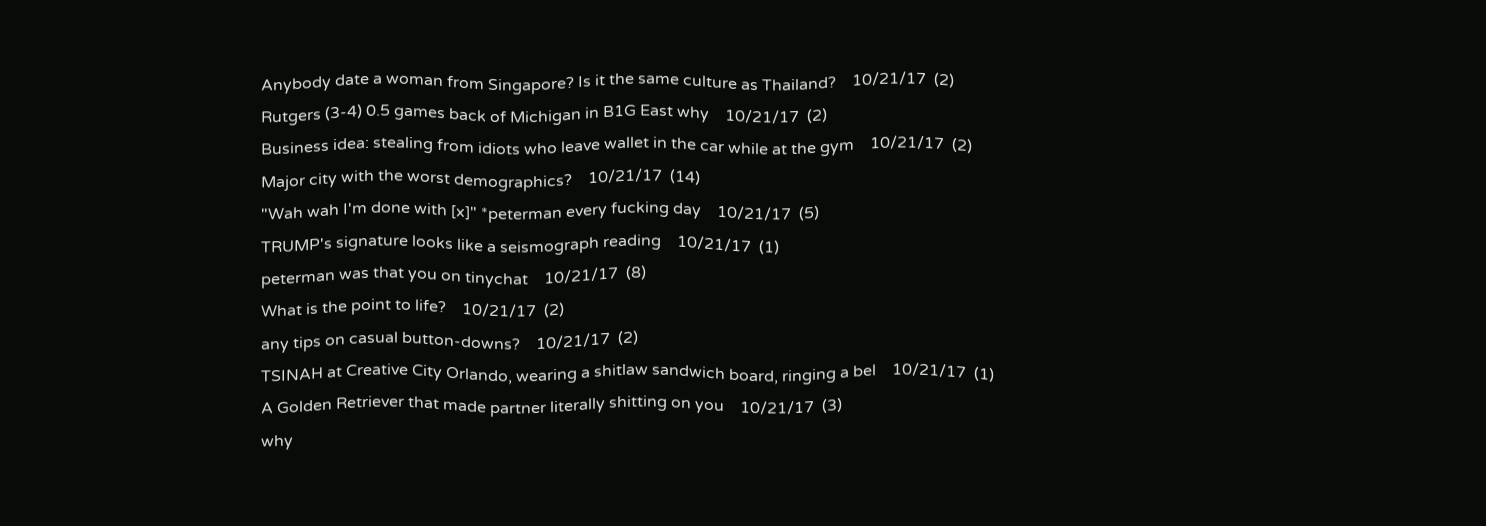Anybody date a woman from Singapore? Is it the same culture as Thailand?    10/21/17  (2)
Rutgers (3-4) 0.5 games back of Michigan in B1G East why    10/21/17  (2)
Business idea: stealing from idiots who leave wallet in the car while at the gym    10/21/17  (2)
Major city with the worst demographics?    10/21/17  (14)
"Wah wah I'm done with [x]" *peterman every fucking day    10/21/17  (5)
TRUMP's signature looks like a seismograph reading    10/21/17  (1)
peterman was that you on tinychat    10/21/17  (8)
What is the point to life?    10/21/17  (2)
any tips on casual button-downs?    10/21/17  (2)
TSINAH at Creative City Orlando, wearing a shitlaw sandwich board, ringing a bel    10/21/17  (1)
A Golden Retriever that made partner literally shitting on you    10/21/17  (3)
why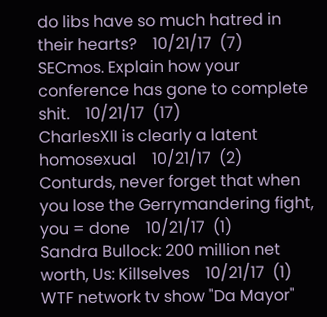do libs have so much hatred in their hearts?    10/21/17  (7)
SECmos. Explain how your conference has gone to complete shit.    10/21/17  (17)
CharlesXII is clearly a latent homosexual    10/21/17  (2)
Conturds, never forget that when you lose the Gerrymandering fight, you = done    10/21/17  (1)
Sandra Bullock: 200 million net worth, Us: Killselves    10/21/17  (1)
WTF network tv show "Da Mayor"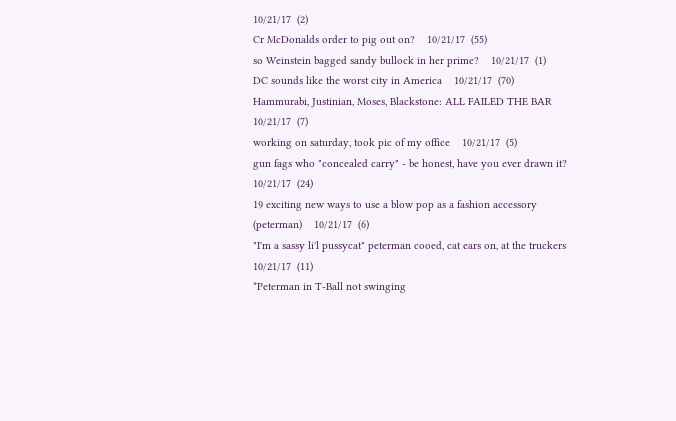10/21/17  (2)
Cr McDonalds order to pig out on?    10/21/17  (55)
so Weinstein bagged sandy bullock in her prime?    10/21/17  (1)
DC sounds like the worst city in America    10/21/17  (70)
Hammurabi, Justinian, Moses, Blackstone: ALL FAILED THE BAR    10/21/17  (7)
working on saturday, took pic of my office    10/21/17  (5)
gun fags who "concealed carry" - be honest, have you ever drawn it?    10/21/17  (24)
19 exciting new ways to use a blow pop as a fashion accessory (peterman)    10/21/17  (6)
"I'm a sassy li'l pussycat" peterman cooed, cat ears on, at the truckers    10/21/17  (11)
*Peterman in T-Ball not swinging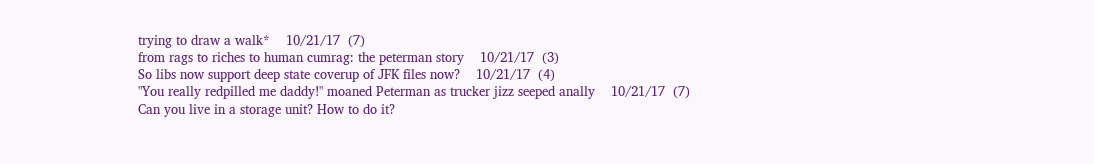trying to draw a walk*    10/21/17  (7)
from rags to riches to human cumrag: the peterman story    10/21/17  (3)
So libs now support deep state coverup of JFK files now?    10/21/17  (4)
"You really redpilled me daddy!" moaned Peterman as trucker jizz seeped anally    10/21/17  (7)
Can you live in a storage unit? How to do it?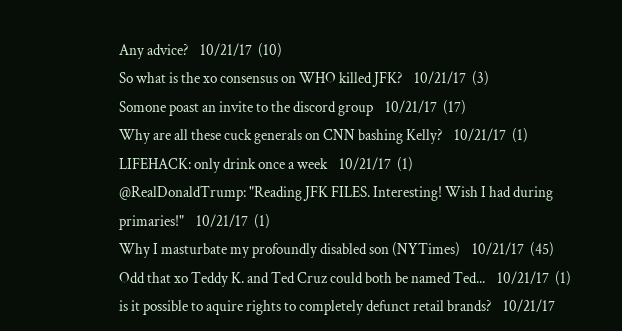Any advice?    10/21/17  (10)
So what is the xo consensus on WHO killed JFK?    10/21/17  (3)
Somone poast an invite to the discord group    10/21/17  (17)
Why are all these cuck generals on CNN bashing Kelly?    10/21/17  (1)
LIFEHACK: only drink once a week    10/21/17  (1)
@RealDonaldTrump: "Reading JFK FILES. Interesting! Wish I had during primaries!"    10/21/17  (1)
Why I masturbate my profoundly disabled son (NYTimes)    10/21/17  (45)
Odd that xo Teddy K. and Ted Cruz could both be named Ted...    10/21/17  (1)
is it possible to aquire rights to completely defunct retail brands?    10/21/17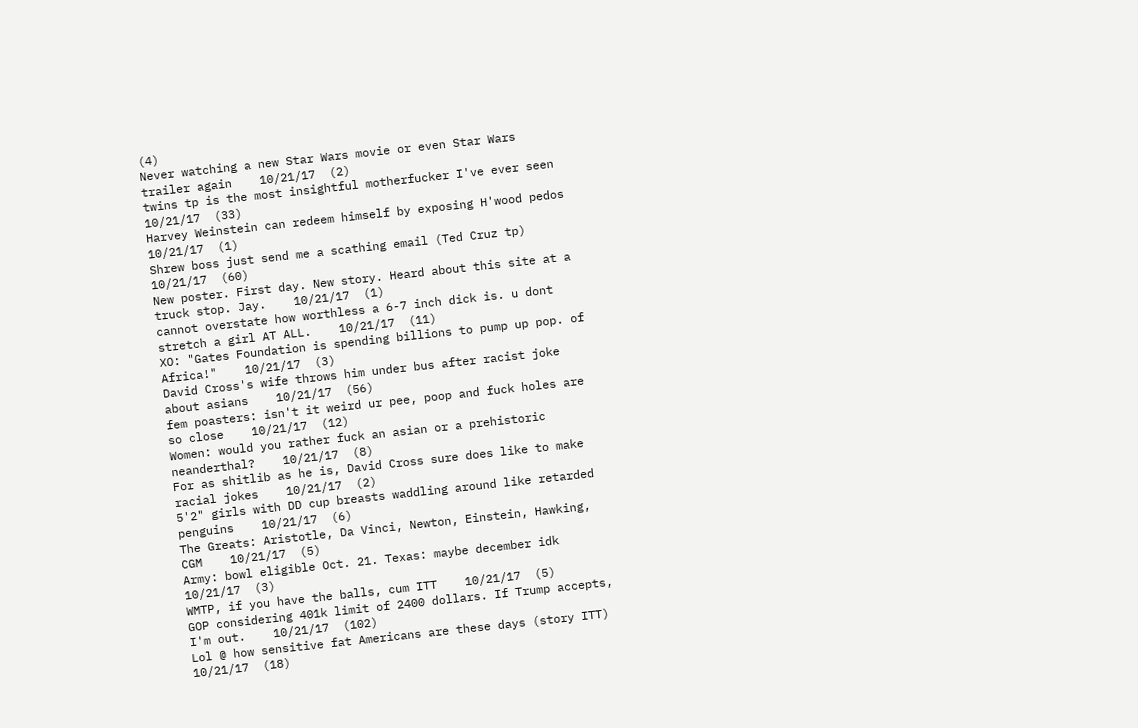(4)
Never watching a new Star Wars movie or even Star Wars trailer again    10/21/17  (2)
twins tp is the most insightful motherfucker I've ever seen    10/21/17  (33)
Harvey Weinstein can redeem himself by exposing H'wood pedos    10/21/17  (1)
Shrew boss just send me a scathing email (Ted Cruz tp)    10/21/17  (60)
New poster. First day. New story. Heard about this site at a truck stop. Jay.    10/21/17  (1)
cannot overstate how worthless a 6-7 inch dick is. u dont stretch a girl AT ALL.    10/21/17  (11)
XO: "Gates Foundation is spending billions to pump up pop. of Africa!"    10/21/17  (3)
David Cross's wife throws him under bus after racist joke about asians    10/21/17  (56)
fem poasters: isn't it weird ur pee, poop and fuck holes are so close    10/21/17  (12)
Women: would you rather fuck an asian or a prehistoric neanderthal?    10/21/17  (8)
For as shitlib as he is, David Cross sure does like to make racial jokes    10/21/17  (2)
5'2" girls with DD cup breasts waddling around like retarded penguins    10/21/17  (6)
The Greats: Aristotle, Da Vinci, Newton, Einstein, Hawking, CGM    10/21/17  (5)
Army: bowl eligible Oct. 21. Texas: maybe december idk    10/21/17  (3)
WMTP, if you have the balls, cum ITT    10/21/17  (5)
GOP considering 401k limit of 2400 dollars. If Trump accepts, I'm out.    10/21/17  (102)
Lol @ how sensitive fat Americans are these days (story ITT)    10/21/17  (18)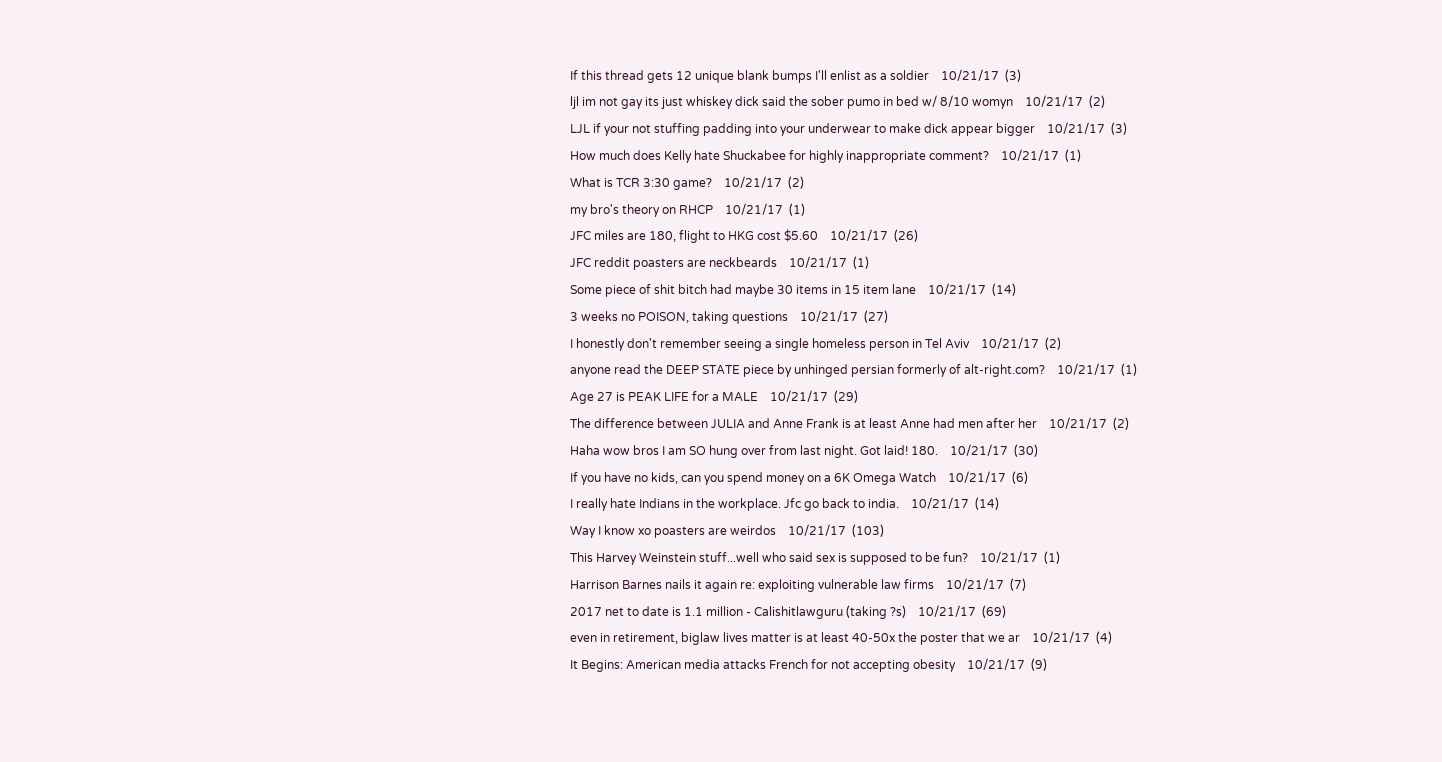If this thread gets 12 unique blank bumps I'll enlist as a soldier    10/21/17  (3)
ljl im not gay its just whiskey dick said the sober pumo in bed w/ 8/10 womyn    10/21/17  (2)
LJL if your not stuffing padding into your underwear to make dick appear bigger    10/21/17  (3)
How much does Kelly hate Shuckabee for highly inappropriate comment?    10/21/17  (1)
What is TCR 3:30 game?    10/21/17  (2)
my bro's theory on RHCP    10/21/17  (1)
JFC miles are 180, flight to HKG cost $5.60    10/21/17  (26)
JFC reddit poasters are neckbeards    10/21/17  (1)
Some piece of shit bitch had maybe 30 items in 15 item lane    10/21/17  (14)
3 weeks no POISON, taking questions    10/21/17  (27)
I honestly don't remember seeing a single homeless person in Tel Aviv    10/21/17  (2)
anyone read the DEEP STATE piece by unhinged persian formerly of alt-right.com?    10/21/17  (1)
Age 27 is PEAK LIFE for a MALE    10/21/17  (29)
The difference between JULIA and Anne Frank is at least Anne had men after her    10/21/17  (2)
Haha wow bros I am SO hung over from last night. Got laid! 180.    10/21/17  (30)
If you have no kids, can you spend money on a 6K Omega Watch    10/21/17  (6)
I really hate Indians in the workplace. Jfc go back to india.    10/21/17  (14)
Way I know xo poasters are weirdos    10/21/17  (103)
This Harvey Weinstein stuff...well who said sex is supposed to be fun?    10/21/17  (1)
Harrison Barnes nails it again re: exploiting vulnerable law firms    10/21/17  (7)
2017 net to date is 1.1 million - Calishitlawguru (taking ?s)    10/21/17  (69)
even in retirement, biglaw lives matter is at least 40-50x the poster that we ar    10/21/17  (4)
It Begins: American media attacks French for not accepting obesity    10/21/17  (9)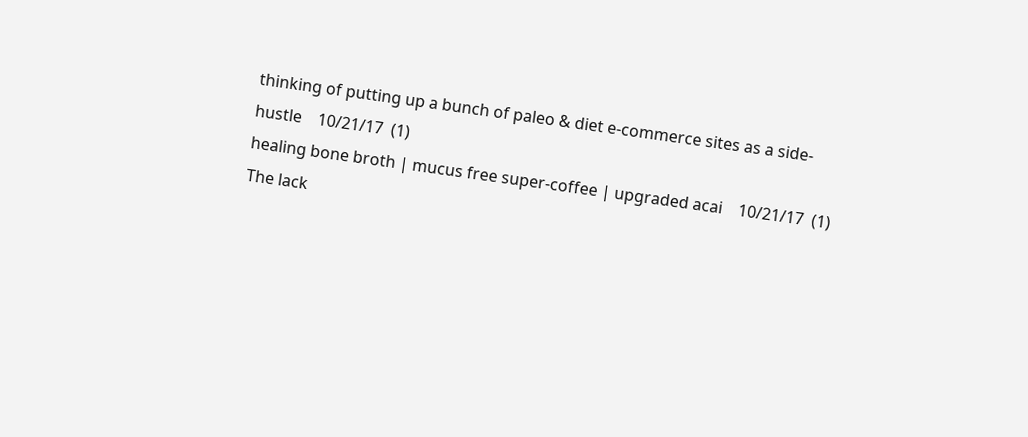thinking of putting up a bunch of paleo & diet e-commerce sites as a side-hustle    10/21/17  (1)
healing bone broth | mucus free super-coffee | upgraded acai    10/21/17  (1)
The lack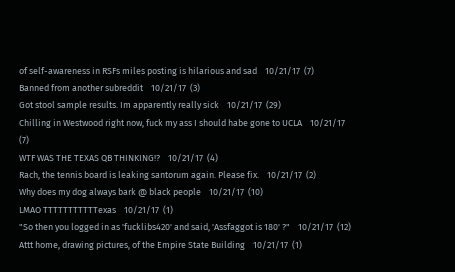of self-awareness in RSFs miles posting is hilarious and sad    10/21/17  (7)
Banned from another subreddit    10/21/17  (3)
Got stool sample results. Im apparently really sick    10/21/17  (29)
Chilling in Westwood right now, fuck my ass I should habe gone to UCLA    10/21/17  (7)
WTF WAS THE TEXAS QB THINKING!?    10/21/17  (4)
Rach, the tennis board is leaking santorum again. Please fix.    10/21/17  (2)
Why does my dog always bark @ black people    10/21/17  (10)
LMAO TTTTTTTTTTTexas    10/21/17  (1)
"So then you logged in as 'fucklibs420' and said, 'Assfaggot is 180' ?"    10/21/17  (12)
Attt home, drawing pictures, of the Empire State Building    10/21/17  (1)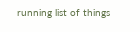running list of things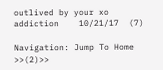outlived by your xo addiction    10/21/17  (7)

Navigation: Jump To Home >>(2)>>